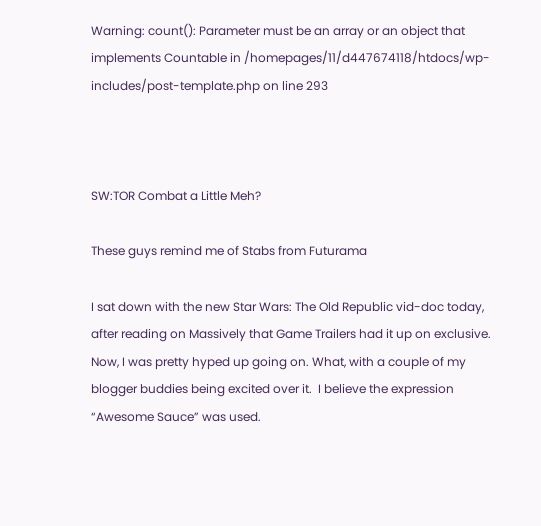Warning: count(): Parameter must be an array or an object that implements Countable in /homepages/11/d447674118/htdocs/wp-includes/post-template.php on line 293



SW:TOR Combat a Little Meh?

These guys remind me of Stabs from Futurama

I sat down with the new Star Wars: The Old Republic vid-doc today, after reading on Massively that Game Trailers had it up on exclusive. Now, I was pretty hyped up going on. What, with a couple of my blogger buddies being excited over it.  I believe the expression “Awesome Sauce” was used.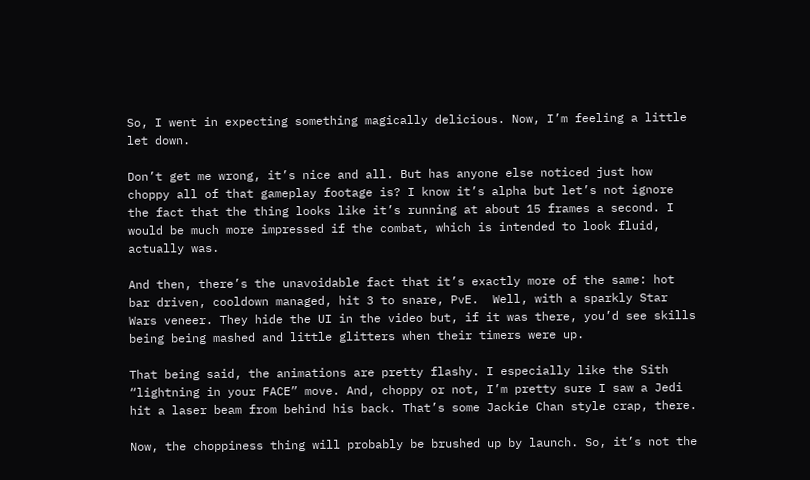So, I went in expecting something magically delicious. Now, I’m feeling a little let down.

Don’t get me wrong, it’s nice and all. But has anyone else noticed just how choppy all of that gameplay footage is? I know it’s alpha but let’s not ignore the fact that the thing looks like it’s running at about 15 frames a second. I would be much more impressed if the combat, which is intended to look fluid, actually was.

And then, there’s the unavoidable fact that it’s exactly more of the same: hot bar driven, cooldown managed, hit 3 to snare, PvE.  Well, with a sparkly Star Wars veneer. They hide the UI in the video but, if it was there, you’d see skills being being mashed and little glitters when their timers were up.

That being said, the animations are pretty flashy. I especially like the Sith “lightning in your FACE” move. And, choppy or not, I’m pretty sure I saw a Jedi hit a laser beam from behind his back. That’s some Jackie Chan style crap, there.

Now, the choppiness thing will probably be brushed up by launch. So, it’s not the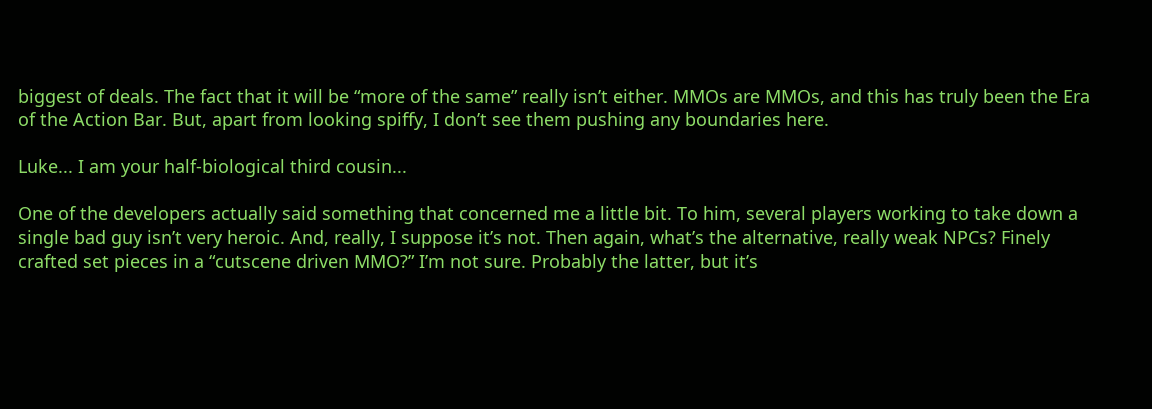biggest of deals. The fact that it will be “more of the same” really isn’t either. MMOs are MMOs, and this has truly been the Era of the Action Bar. But, apart from looking spiffy, I don’t see them pushing any boundaries here.

Luke... I am your half-biological third cousin...

One of the developers actually said something that concerned me a little bit. To him, several players working to take down a single bad guy isn’t very heroic. And, really, I suppose it’s not. Then again, what’s the alternative, really weak NPCs? Finely crafted set pieces in a “cutscene driven MMO?” I’m not sure. Probably the latter, but it’s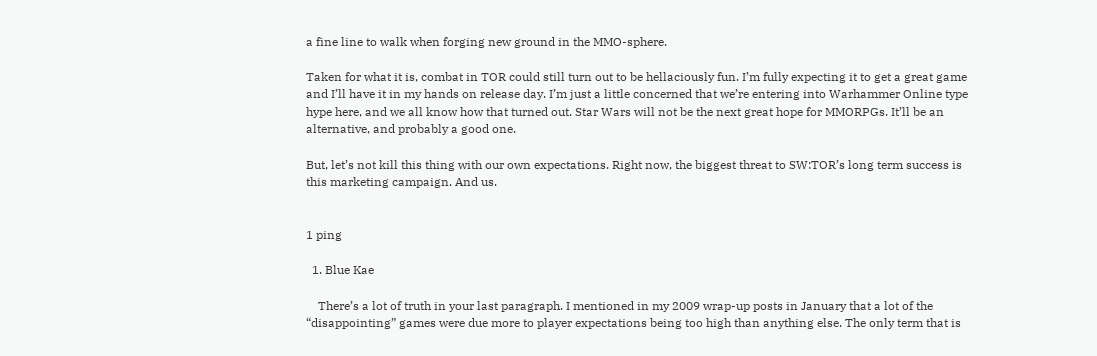a fine line to walk when forging new ground in the MMO-sphere.

Taken for what it is, combat in TOR could still turn out to be hellaciously fun. I’m fully expecting it to get a great game and I’ll have it in my hands on release day. I’m just a little concerned that we’re entering into Warhammer Online type hype here, and we all know how that turned out. Star Wars will not be the next great hope for MMORPGs. It’ll be an alternative, and probably a good one.

But, let’s not kill this thing with our own expectations. Right now, the biggest threat to SW:TOR’s long term success is this marketing campaign. And us.


1 ping

  1. Blue Kae

    There’s a lot of truth in your last paragraph. I mentioned in my 2009 wrap-up posts in January that a lot of the “disappointing” games were due more to player expectations being too high than anything else. The only term that is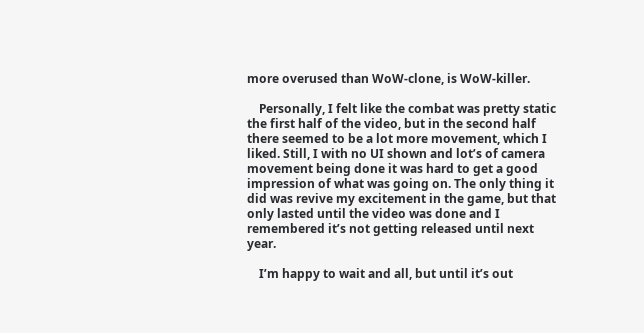more overused than WoW-clone, is WoW-killer.

    Personally, I felt like the combat was pretty static the first half of the video, but in the second half there seemed to be a lot more movement, which I liked. Still, I with no UI shown and lot’s of camera movement being done it was hard to get a good impression of what was going on. The only thing it did was revive my excitement in the game, but that only lasted until the video was done and I remembered it’s not getting released until next year.

    I’m happy to wait and all, but until it’s out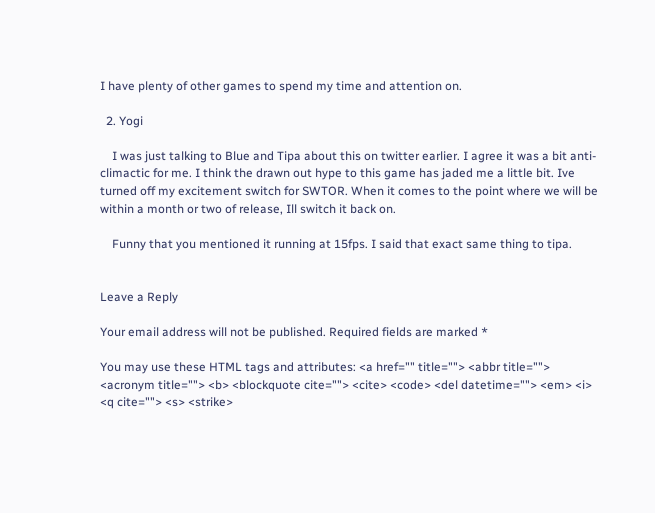I have plenty of other games to spend my time and attention on.

  2. Yogi

    I was just talking to Blue and Tipa about this on twitter earlier. I agree it was a bit anti-climactic for me. I think the drawn out hype to this game has jaded me a little bit. Ive turned off my excitement switch for SWTOR. When it comes to the point where we will be within a month or two of release, Ill switch it back on.

    Funny that you mentioned it running at 15fps. I said that exact same thing to tipa.


Leave a Reply

Your email address will not be published. Required fields are marked *

You may use these HTML tags and attributes: <a href="" title=""> <abbr title=""> <acronym title=""> <b> <blockquote cite=""> <cite> <code> <del datetime=""> <em> <i> <q cite=""> <s> <strike>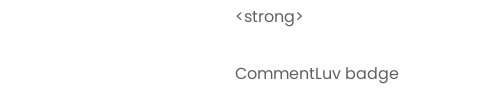<strong>

CommentLuv badge